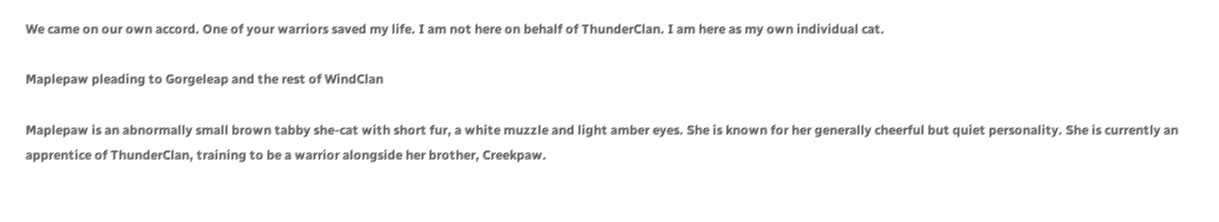We came on our own accord. One of your warriors saved my life. I am not here on behalf of ThunderClan. I am here as my own individual cat.

Maplepaw pleading to Gorgeleap and the rest of WindClan

Maplepaw is an abnormally small brown tabby she-cat with short fur, a white muzzle and light amber eyes. She is known for her generally cheerful but quiet personality. She is currently an apprentice of ThunderClan, training to be a warrior alongside her brother, Creekpaw.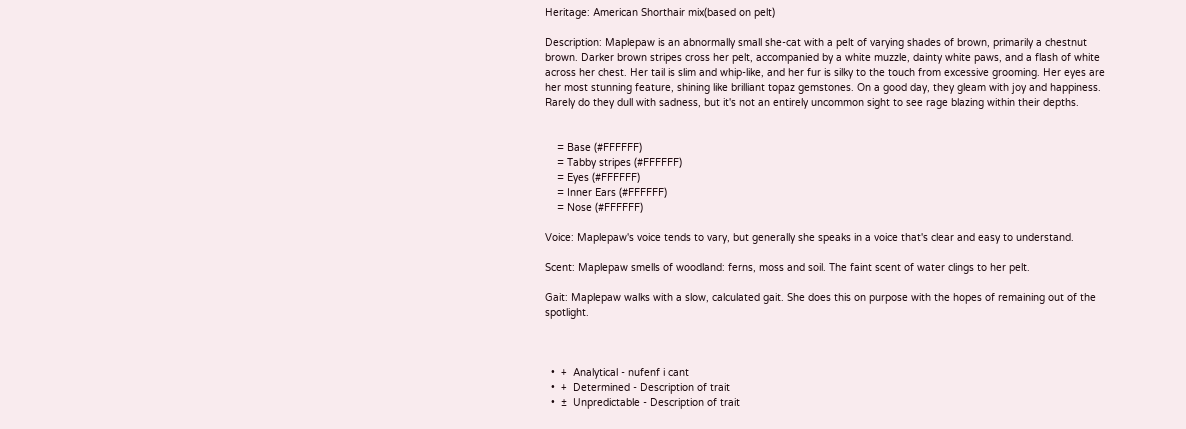Heritage: American Shorthair mix(based on pelt)

Description: Maplepaw is an abnormally small she-cat with a pelt of varying shades of brown, primarily a chestnut brown. Darker brown stripes cross her pelt, accompanied by a white muzzle, dainty white paws, and a flash of white across her chest. Her tail is slim and whip-like, and her fur is silky to the touch from excessive grooming. Her eyes are her most stunning feature, shining like brilliant topaz gemstones. On a good day, they gleam with joy and happiness. Rarely do they dull with sadness, but it's not an entirely uncommon sight to see rage blazing within their depths.


    = Base (#FFFFFF)
    = Tabby stripes (#FFFFFF)
    = Eyes (#FFFFFF)
    = Inner Ears (#FFFFFF)
    = Nose (#FFFFFF)

Voice: Maplepaw's voice tends to vary, but generally she speaks in a voice that's clear and easy to understand.

Scent: Maplepaw smells of woodland: ferns, moss and soil. The faint scent of water clings to her pelt.

Gait: Maplepaw walks with a slow, calculated gait. She does this on purpose with the hopes of remaining out of the spotlight.



  •  +  Analytical - nufenf i cant
  •  +  Determined - Description of trait
  •  ±  Unpredictable - Description of trait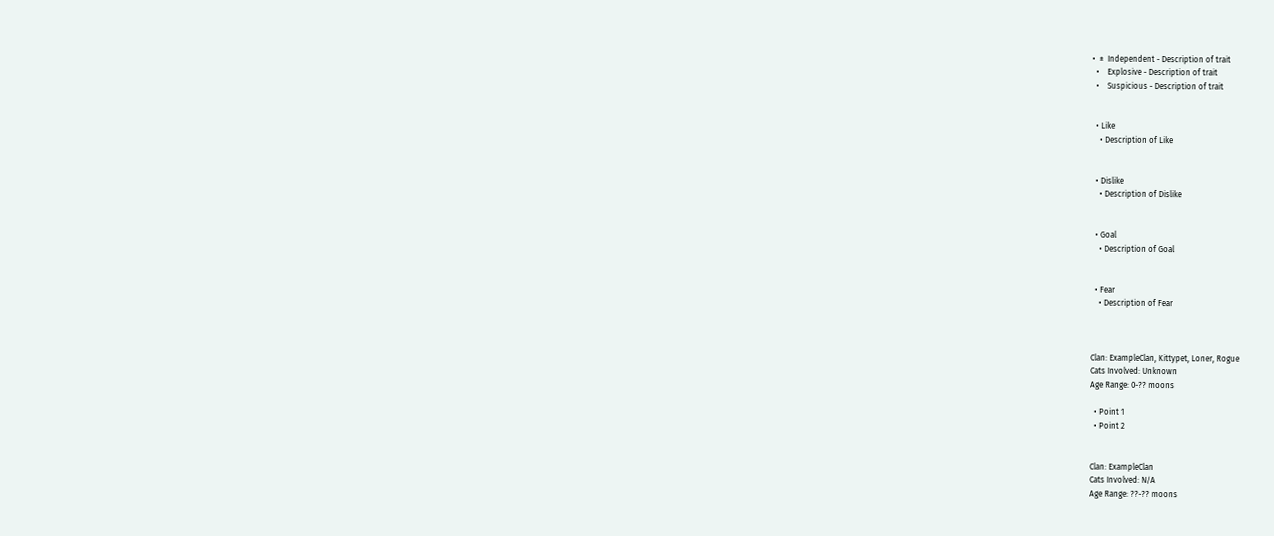•  ±  Independent - Description of trait
  •    Explosive - Description of trait
  •    Suspicious - Description of trait


  • Like
    • Description of Like


  • Dislike
    • Description of Dislike


  • Goal
    • Description of Goal


  • Fear
    • Description of Fear



Clan: ExampleClan, Kittypet, Loner, Rogue
Cats Involved: Unknown
Age Range: 0-?? moons

  • Point 1
  • Point 2


Clan: ExampleClan
Cats Involved: N/A
Age Range: ??-?? moons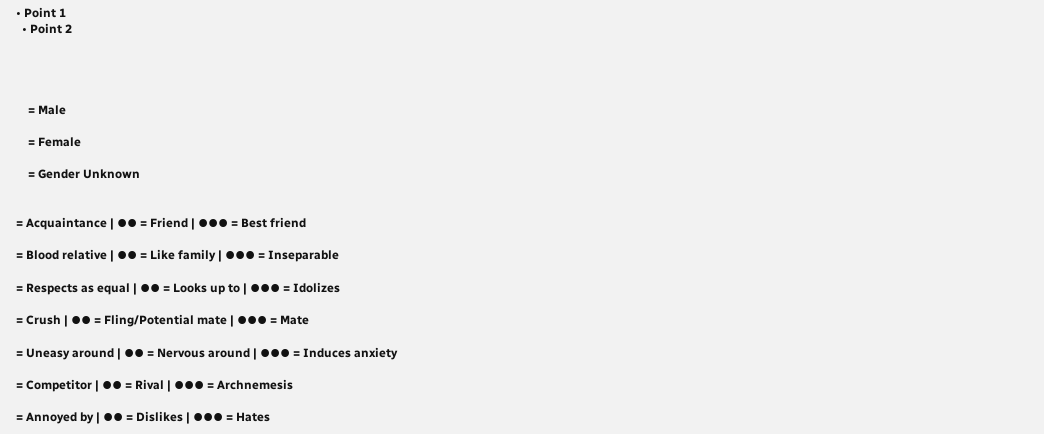• Point 1
  • Point 2




    = Male

    = Female

    = Gender Unknown


= Acquaintance | ⦁⦁ = Friend | ⦁⦁⦁ = Best friend

= Blood relative | ⦁⦁ = Like family | ⦁⦁⦁ = Inseparable

= Respects as equal | ⦁⦁ = Looks up to | ⦁⦁⦁ = Idolizes

= Crush | ⦁⦁ = Fling/Potential mate | ⦁⦁⦁ = Mate

= Uneasy around | ⦁⦁ = Nervous around | ⦁⦁⦁ = Induces anxiety

= Competitor | ⦁⦁ = Rival | ⦁⦁⦁ = Archnemesis

= Annoyed by | ⦁⦁ = Dislikes | ⦁⦁⦁ = Hates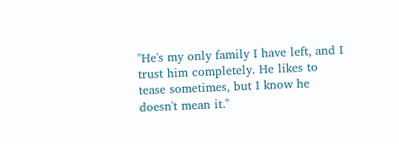"He's my only family I have left, and I trust him completely. He likes to tease sometimes, but I know he doesn't mean it."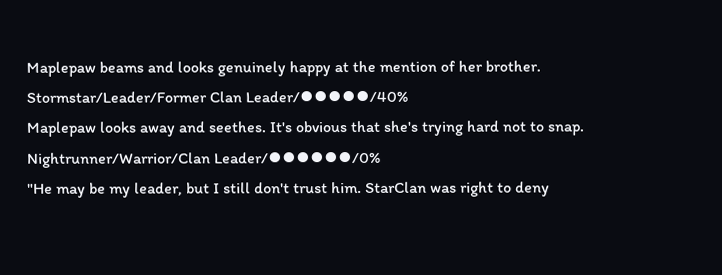Maplepaw beams and looks genuinely happy at the mention of her brother.
Stormstar/Leader/Former Clan Leader/⦁⦁⦁⦁⦁/40%
Maplepaw looks away and seethes. It's obvious that she's trying hard not to snap.
Nightrunner/Warrior/Clan Leader/⦁⦁⦁⦁⦁⦁/0%
"He may be my leader, but I still don't trust him. StarClan was right to deny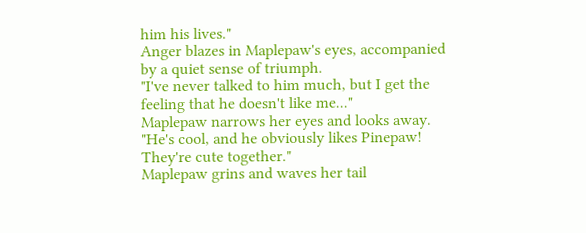him his lives."
Anger blazes in Maplepaw's eyes, accompanied by a quiet sense of triumph.
"I've never talked to him much, but I get the feeling that he doesn't like me..."
Maplepaw narrows her eyes and looks away.
"He's cool, and he obviously likes Pinepaw! They're cute together."
Maplepaw grins and waves her tail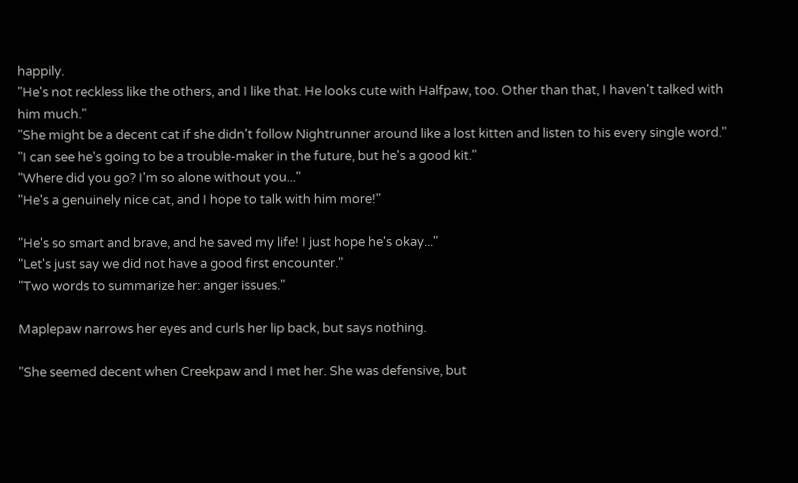happily.
"He's not reckless like the others, and I like that. He looks cute with Halfpaw, too. Other than that, I haven't talked with him much."
"She might be a decent cat if she didn't follow Nightrunner around like a lost kitten and listen to his every single word."
"I can see he's going to be a trouble-maker in the future, but he's a good kit."
"Where did you go? I'm so alone without you..."
"He's a genuinely nice cat, and I hope to talk with him more!"

"He's so smart and brave, and he saved my life! I just hope he's okay..."
"Let's just say we did not have a good first encounter."
"Two words to summarize her: anger issues."

Maplepaw narrows her eyes and curls her lip back, but says nothing.

"She seemed decent when Creekpaw and I met her. She was defensive, but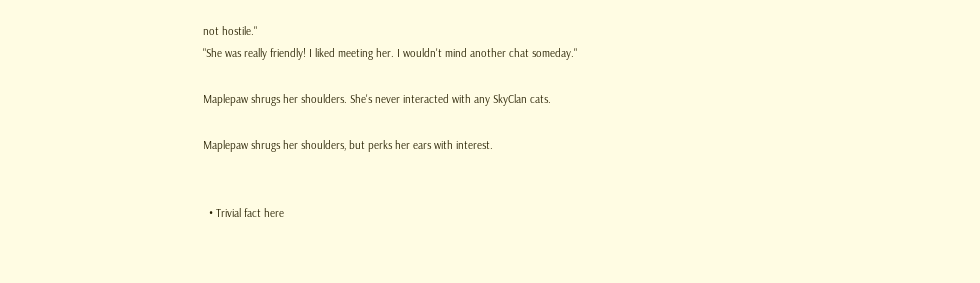not hostile."
"She was really friendly! I liked meeting her. I wouldn't mind another chat someday."

Maplepaw shrugs her shoulders. She's never interacted with any SkyClan cats.

Maplepaw shrugs her shoulders, but perks her ears with interest.


  • Trivial fact here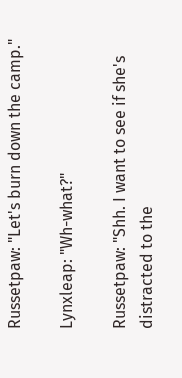Russetpaw: "Let's burn down the camp."

Lynxleap: "Wh-what?"

Russetpaw: "Shh. I want to see if she's distracted to the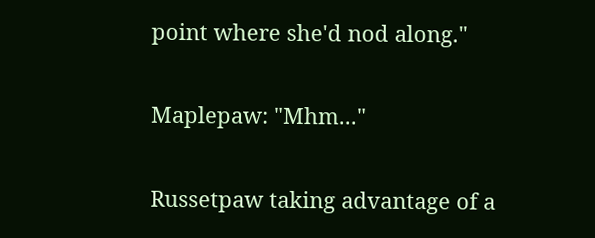point where she'd nod along."

Maplepaw: "Mhm..."

Russetpaw taking advantage of a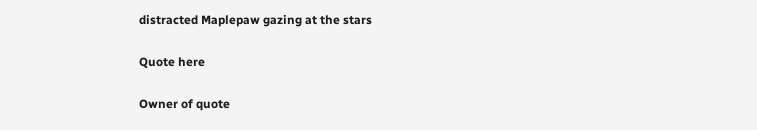distracted Maplepaw gazing at the stars

Quote here

Owner of quote